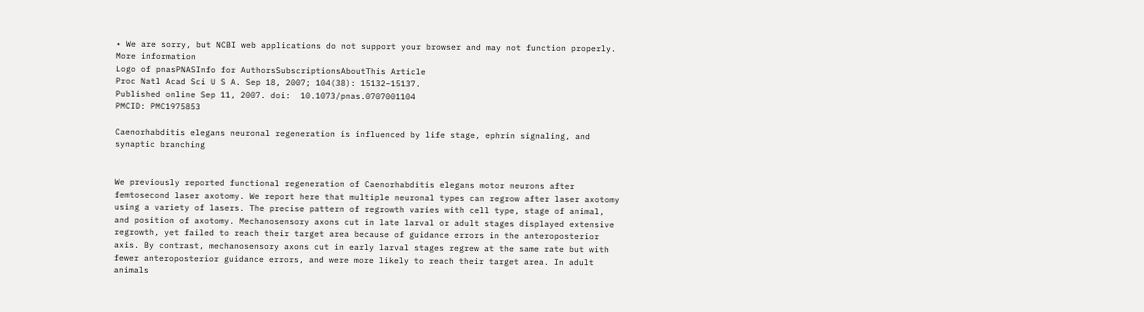• We are sorry, but NCBI web applications do not support your browser and may not function properly. More information
Logo of pnasPNASInfo for AuthorsSubscriptionsAboutThis Article
Proc Natl Acad Sci U S A. Sep 18, 2007; 104(38): 15132–15137.
Published online Sep 11, 2007. doi:  10.1073/pnas.0707001104
PMCID: PMC1975853

Caenorhabditis elegans neuronal regeneration is influenced by life stage, ephrin signaling, and synaptic branching


We previously reported functional regeneration of Caenorhabditis elegans motor neurons after femtosecond laser axotomy. We report here that multiple neuronal types can regrow after laser axotomy using a variety of lasers. The precise pattern of regrowth varies with cell type, stage of animal, and position of axotomy. Mechanosensory axons cut in late larval or adult stages displayed extensive regrowth, yet failed to reach their target area because of guidance errors in the anteroposterior axis. By contrast, mechanosensory axons cut in early larval stages regrew at the same rate but with fewer anteroposterior guidance errors, and were more likely to reach their target area. In adult animals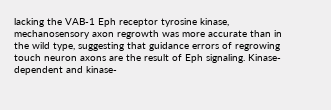lacking the VAB-1 Eph receptor tyrosine kinase, mechanosensory axon regrowth was more accurate than in the wild type, suggesting that guidance errors of regrowing touch neuron axons are the result of Eph signaling. Kinase-dependent and kinase-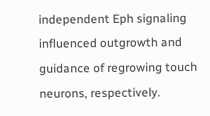independent Eph signaling influenced outgrowth and guidance of regrowing touch neurons, respectively.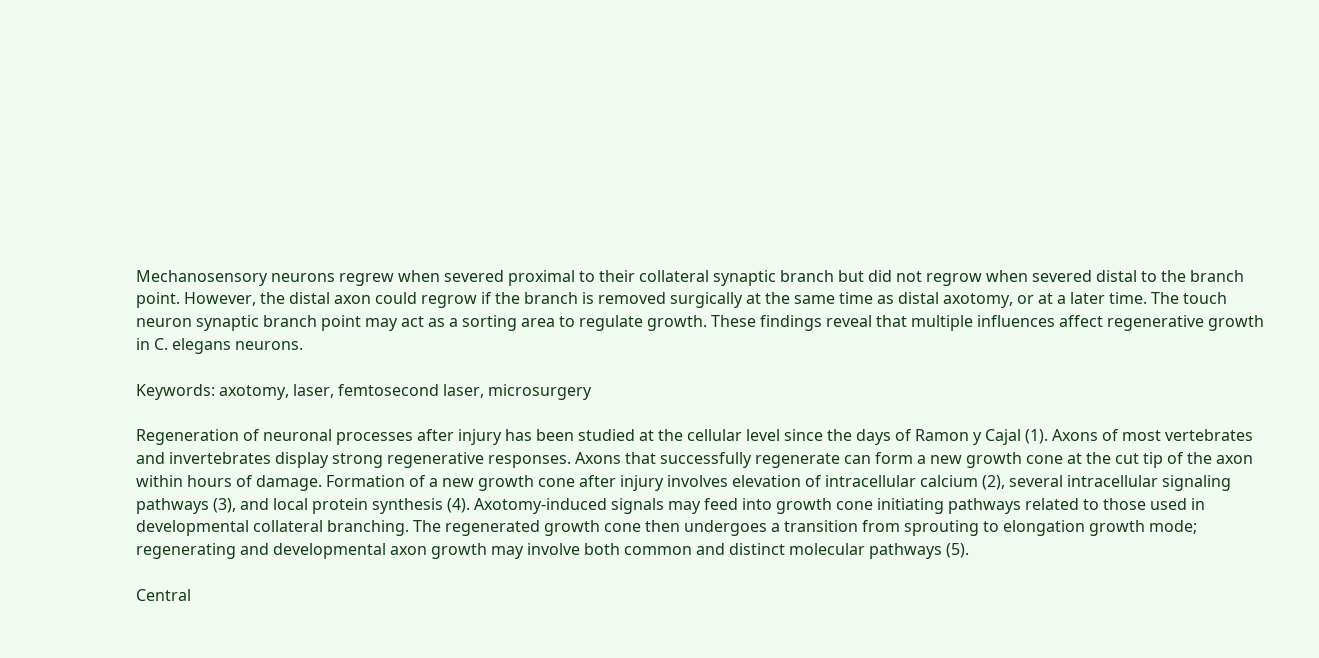Mechanosensory neurons regrew when severed proximal to their collateral synaptic branch but did not regrow when severed distal to the branch point. However, the distal axon could regrow if the branch is removed surgically at the same time as distal axotomy, or at a later time. The touch neuron synaptic branch point may act as a sorting area to regulate growth. These findings reveal that multiple influences affect regenerative growth in C. elegans neurons.

Keywords: axotomy, laser, femtosecond laser, microsurgery

Regeneration of neuronal processes after injury has been studied at the cellular level since the days of Ramon y Cajal (1). Axons of most vertebrates and invertebrates display strong regenerative responses. Axons that successfully regenerate can form a new growth cone at the cut tip of the axon within hours of damage. Formation of a new growth cone after injury involves elevation of intracellular calcium (2), several intracellular signaling pathways (3), and local protein synthesis (4). Axotomy-induced signals may feed into growth cone initiating pathways related to those used in developmental collateral branching. The regenerated growth cone then undergoes a transition from sprouting to elongation growth mode; regenerating and developmental axon growth may involve both common and distinct molecular pathways (5).

Central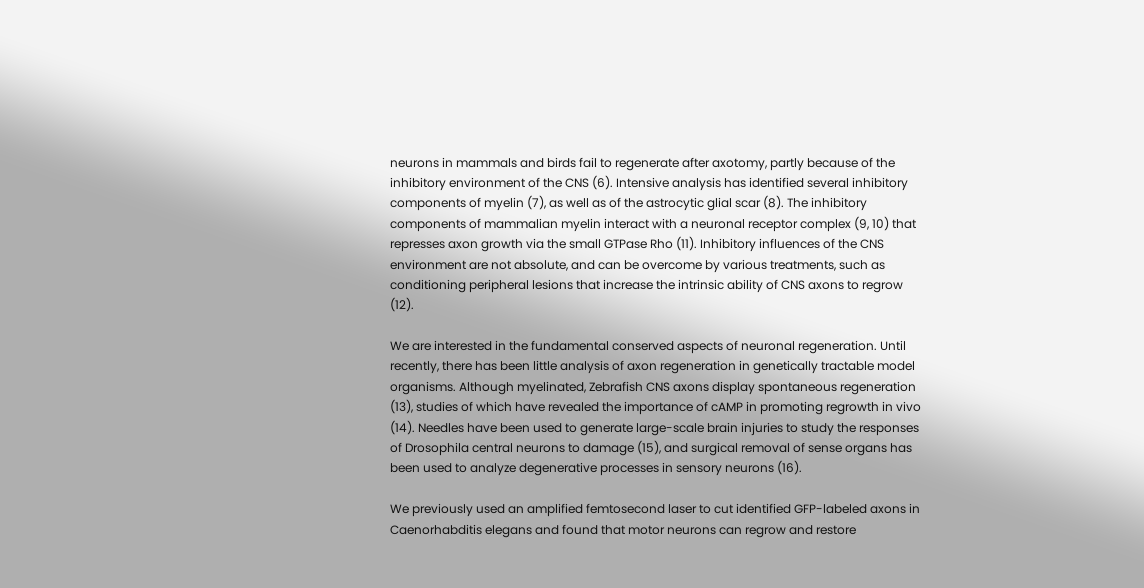neurons in mammals and birds fail to regenerate after axotomy, partly because of the inhibitory environment of the CNS (6). Intensive analysis has identified several inhibitory components of myelin (7), as well as of the astrocytic glial scar (8). The inhibitory components of mammalian myelin interact with a neuronal receptor complex (9, 10) that represses axon growth via the small GTPase Rho (11). Inhibitory influences of the CNS environment are not absolute, and can be overcome by various treatments, such as conditioning peripheral lesions that increase the intrinsic ability of CNS axons to regrow (12).

We are interested in the fundamental conserved aspects of neuronal regeneration. Until recently, there has been little analysis of axon regeneration in genetically tractable model organisms. Although myelinated, Zebrafish CNS axons display spontaneous regeneration (13), studies of which have revealed the importance of cAMP in promoting regrowth in vivo (14). Needles have been used to generate large-scale brain injuries to study the responses of Drosophila central neurons to damage (15), and surgical removal of sense organs has been used to analyze degenerative processes in sensory neurons (16).

We previously used an amplified femtosecond laser to cut identified GFP-labeled axons in Caenorhabditis elegans and found that motor neurons can regrow and restore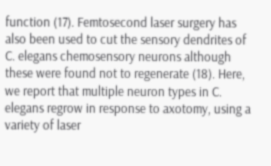function (17). Femtosecond laser surgery has also been used to cut the sensory dendrites of C. elegans chemosensory neurons although these were found not to regenerate (18). Here, we report that multiple neuron types in C. elegans regrow in response to axotomy, using a variety of laser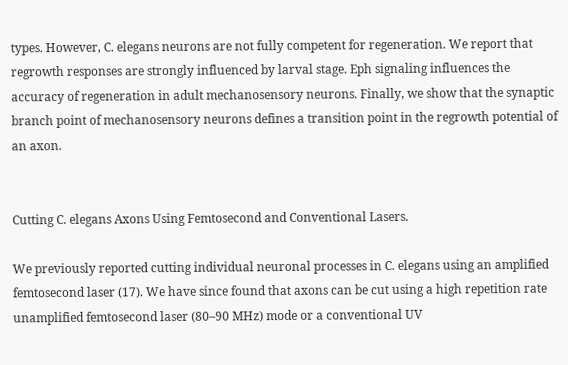types. However, C. elegans neurons are not fully competent for regeneration. We report that regrowth responses are strongly influenced by larval stage. Eph signaling influences the accuracy of regeneration in adult mechanosensory neurons. Finally, we show that the synaptic branch point of mechanosensory neurons defines a transition point in the regrowth potential of an axon.


Cutting C. elegans Axons Using Femtosecond and Conventional Lasers.

We previously reported cutting individual neuronal processes in C. elegans using an amplified femtosecond laser (17). We have since found that axons can be cut using a high repetition rate unamplified femtosecond laser (80–90 MHz) mode or a conventional UV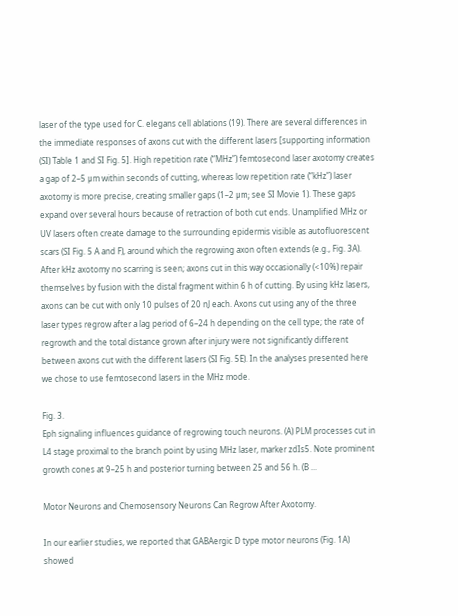laser of the type used for C. elegans cell ablations (19). There are several differences in the immediate responses of axons cut with the different lasers [supporting information (SI) Table 1 and SI Fig. 5]. High repetition rate (“MHz”) femtosecond laser axotomy creates a gap of 2–5 μm within seconds of cutting, whereas low repetition rate (“kHz”) laser axotomy is more precise, creating smaller gaps (1–2 μm; see SI Movie 1). These gaps expand over several hours because of retraction of both cut ends. Unamplified MHz or UV lasers often create damage to the surrounding epidermis visible as autofluorescent scars (SI Fig. 5 A and F), around which the regrowing axon often extends (e.g., Fig. 3A). After kHz axotomy no scarring is seen; axons cut in this way occasionally (<10%) repair themselves by fusion with the distal fragment within 6 h of cutting. By using kHz lasers, axons can be cut with only 10 pulses of 20 nJ each. Axons cut using any of the three laser types regrow after a lag period of 6–24 h depending on the cell type; the rate of regrowth and the total distance grown after injury were not significantly different between axons cut with the different lasers (SI Fig. 5E). In the analyses presented here we chose to use femtosecond lasers in the MHz mode.

Fig. 3.
Eph signaling influences guidance of regrowing touch neurons. (A) PLM processes cut in L4 stage proximal to the branch point by using MHz laser, marker zdIs5. Note prominent growth cones at 9–25 h and posterior turning between 25 and 56 h. (B ...

Motor Neurons and Chemosensory Neurons Can Regrow After Axotomy.

In our earlier studies, we reported that GABAergic D type motor neurons (Fig. 1A) showed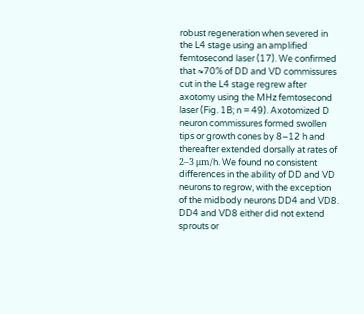robust regeneration when severed in the L4 stage using an amplified femtosecond laser (17). We confirmed that ≈70% of DD and VD commissures cut in the L4 stage regrew after axotomy using the MHz femtosecond laser (Fig. 1B; n = 49). Axotomized D neuron commissures formed swollen tips or growth cones by 8–12 h and thereafter extended dorsally at rates of 2–3 μm/h. We found no consistent differences in the ability of DD and VD neurons to regrow, with the exception of the midbody neurons DD4 and VD8. DD4 and VD8 either did not extend sprouts or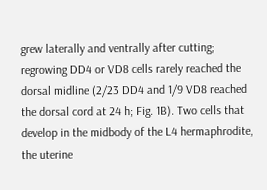grew laterally and ventrally after cutting; regrowing DD4 or VD8 cells rarely reached the dorsal midline (2/23 DD4 and 1/9 VD8 reached the dorsal cord at 24 h; Fig. 1B). Two cells that develop in the midbody of the L4 hermaphrodite, the uterine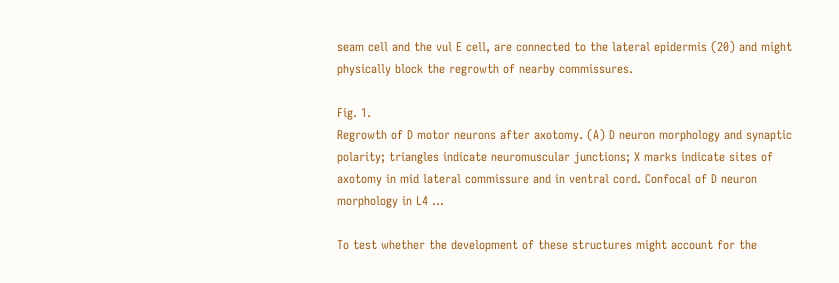seam cell and the vul E cell, are connected to the lateral epidermis (20) and might physically block the regrowth of nearby commissures.

Fig. 1.
Regrowth of D motor neurons after axotomy. (A) D neuron morphology and synaptic polarity; triangles indicate neuromuscular junctions; X marks indicate sites of axotomy in mid lateral commissure and in ventral cord. Confocal of D neuron morphology in L4 ...

To test whether the development of these structures might account for the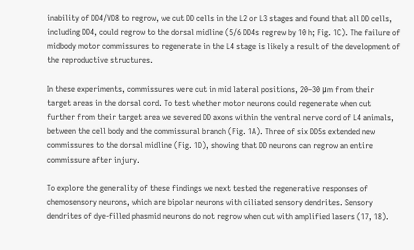inability of DD4/VD8 to regrow, we cut DD cells in the L2 or L3 stages and found that all DD cells, including DD4, could regrow to the dorsal midline (5/6 DD4s regrew by 10 h; Fig. 1C). The failure of midbody motor commissures to regenerate in the L4 stage is likely a result of the development of the reproductive structures.

In these experiments, commissures were cut in mid lateral positions, 20–30 μm from their target areas in the dorsal cord. To test whether motor neurons could regenerate when cut further from their target area we severed DD axons within the ventral nerve cord of L4 animals, between the cell body and the commissural branch (Fig. 1A). Three of six DD5s extended new commissures to the dorsal midline (Fig. 1D), showing that DD neurons can regrow an entire commissure after injury.

To explore the generality of these findings we next tested the regenerative responses of chemosensory neurons, which are bipolar neurons with ciliated sensory dendrites. Sensory dendrites of dye-filled phasmid neurons do not regrow when cut with amplified lasers (17, 18).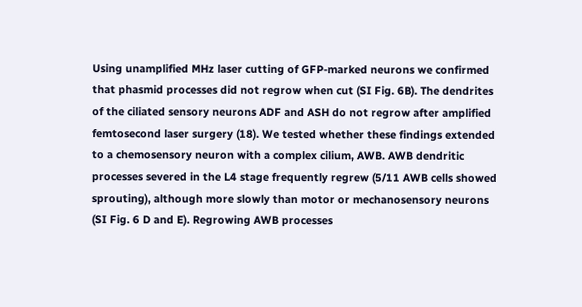Using unamplified MHz laser cutting of GFP-marked neurons we confirmed that phasmid processes did not regrow when cut (SI Fig. 6B). The dendrites of the ciliated sensory neurons ADF and ASH do not regrow after amplified femtosecond laser surgery (18). We tested whether these findings extended to a chemosensory neuron with a complex cilium, AWB. AWB dendritic processes severed in the L4 stage frequently regrew (5/11 AWB cells showed sprouting), although more slowly than motor or mechanosensory neurons (SI Fig. 6 D and E). Regrowing AWB processes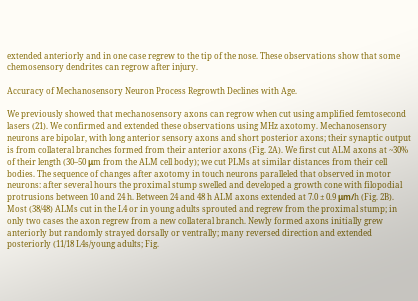extended anteriorly and in one case regrew to the tip of the nose. These observations show that some chemosensory dendrites can regrow after injury.

Accuracy of Mechanosensory Neuron Process Regrowth Declines with Age.

We previously showed that mechanosensory axons can regrow when cut using amplified femtosecond lasers (21). We confirmed and extended these observations using MHz axotomy. Mechanosensory neurons are bipolar, with long anterior sensory axons and short posterior axons; their synaptic output is from collateral branches formed from their anterior axons (Fig. 2A). We first cut ALM axons at ~30% of their length (30–50 μm from the ALM cell body); we cut PLMs at similar distances from their cell bodies. The sequence of changes after axotomy in touch neurons paralleled that observed in motor neurons: after several hours the proximal stump swelled and developed a growth cone with filopodial protrusions between 10 and 24 h. Between 24 and 48 h ALM axons extended at 7.0 ± 0.9 μm/h (Fig. 2B). Most (38/48) ALMs cut in the L4 or in young adults sprouted and regrew from the proximal stump; in only two cases the axon regrew from a new collateral branch. Newly formed axons initially grew anteriorly but randomly strayed dorsally or ventrally; many reversed direction and extended posteriorly (11/18 L4s/young adults; Fig.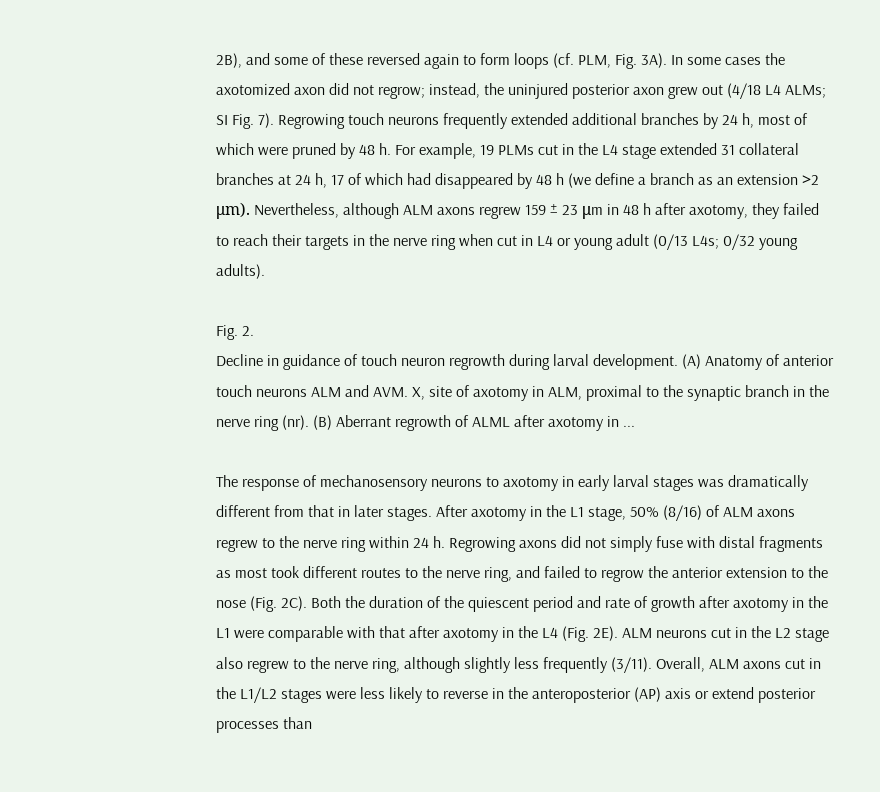2B), and some of these reversed again to form loops (cf. PLM, Fig. 3A). In some cases the axotomized axon did not regrow; instead, the uninjured posterior axon grew out (4/18 L4 ALMs; SI Fig. 7). Regrowing touch neurons frequently extended additional branches by 24 h, most of which were pruned by 48 h. For example, 19 PLMs cut in the L4 stage extended 31 collateral branches at 24 h, 17 of which had disappeared by 48 h (we define a branch as an extension >2 μm). Nevertheless, although ALM axons regrew 159 ± 23 μm in 48 h after axotomy, they failed to reach their targets in the nerve ring when cut in L4 or young adult (0/13 L4s; 0/32 young adults).

Fig. 2.
Decline in guidance of touch neuron regrowth during larval development. (A) Anatomy of anterior touch neurons ALM and AVM. X, site of axotomy in ALM, proximal to the synaptic branch in the nerve ring (nr). (B) Aberrant regrowth of ALML after axotomy in ...

The response of mechanosensory neurons to axotomy in early larval stages was dramatically different from that in later stages. After axotomy in the L1 stage, 50% (8/16) of ALM axons regrew to the nerve ring within 24 h. Regrowing axons did not simply fuse with distal fragments as most took different routes to the nerve ring, and failed to regrow the anterior extension to the nose (Fig. 2C). Both the duration of the quiescent period and rate of growth after axotomy in the L1 were comparable with that after axotomy in the L4 (Fig. 2E). ALM neurons cut in the L2 stage also regrew to the nerve ring, although slightly less frequently (3/11). Overall, ALM axons cut in the L1/L2 stages were less likely to reverse in the anteroposterior (AP) axis or extend posterior processes than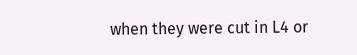when they were cut in L4 or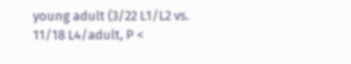young adult (3/22 L1/L2 vs. 11/18 L4/adult, P <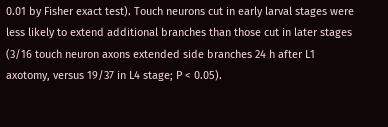0.01 by Fisher exact test). Touch neurons cut in early larval stages were less likely to extend additional branches than those cut in later stages (3/16 touch neuron axons extended side branches 24 h after L1 axotomy, versus 19/37 in L4 stage; P < 0.05).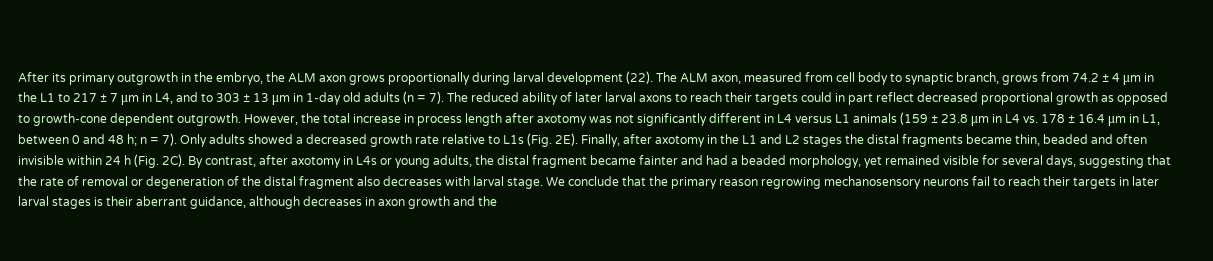After its primary outgrowth in the embryo, the ALM axon grows proportionally during larval development (22). The ALM axon, measured from cell body to synaptic branch, grows from 74.2 ± 4 μm in the L1 to 217 ± 7 μm in L4, and to 303 ± 13 μm in 1-day old adults (n = 7). The reduced ability of later larval axons to reach their targets could in part reflect decreased proportional growth as opposed to growth-cone dependent outgrowth. However, the total increase in process length after axotomy was not significantly different in L4 versus L1 animals (159 ± 23.8 μm in L4 vs. 178 ± 16.4 μm in L1, between 0 and 48 h; n = 7). Only adults showed a decreased growth rate relative to L1s (Fig. 2E). Finally, after axotomy in the L1 and L2 stages the distal fragments became thin, beaded and often invisible within 24 h (Fig. 2C). By contrast, after axotomy in L4s or young adults, the distal fragment became fainter and had a beaded morphology, yet remained visible for several days, suggesting that the rate of removal or degeneration of the distal fragment also decreases with larval stage. We conclude that the primary reason regrowing mechanosensory neurons fail to reach their targets in later larval stages is their aberrant guidance, although decreases in axon growth and the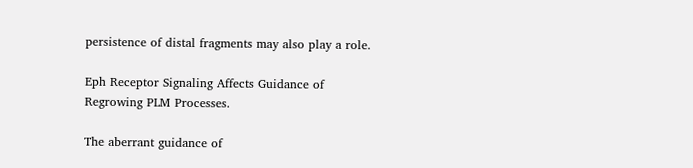persistence of distal fragments may also play a role.

Eph Receptor Signaling Affects Guidance of Regrowing PLM Processes.

The aberrant guidance of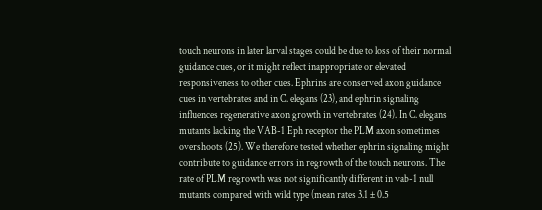touch neurons in later larval stages could be due to loss of their normal guidance cues, or it might reflect inappropriate or elevated responsiveness to other cues. Ephrins are conserved axon guidance cues in vertebrates and in C. elegans (23), and ephrin signaling influences regenerative axon growth in vertebrates (24). In C. elegans mutants lacking the VAB-1 Eph receptor the PLM axon sometimes overshoots (25). We therefore tested whether ephrin signaling might contribute to guidance errors in regrowth of the touch neurons. The rate of PLM regrowth was not significantly different in vab-1 null mutants compared with wild type (mean rates 3.1 ± 0.5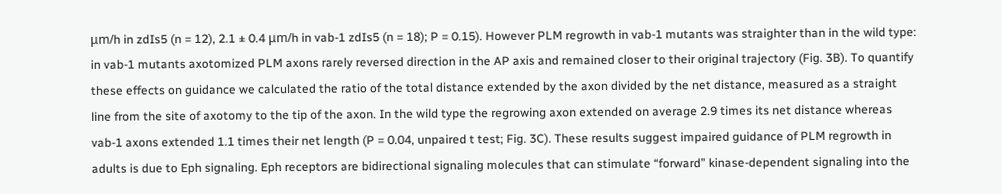μm/h in zdIs5 (n = 12), 2.1 ± 0.4 μm/h in vab-1 zdIs5 (n = 18); P = 0.15). However PLM regrowth in vab-1 mutants was straighter than in the wild type: in vab-1 mutants axotomized PLM axons rarely reversed direction in the AP axis and remained closer to their original trajectory (Fig. 3B). To quantify these effects on guidance we calculated the ratio of the total distance extended by the axon divided by the net distance, measured as a straight line from the site of axotomy to the tip of the axon. In the wild type the regrowing axon extended on average 2.9 times its net distance whereas vab-1 axons extended 1.1 times their net length (P = 0.04, unpaired t test; Fig. 3C). These results suggest impaired guidance of PLM regrowth in adults is due to Eph signaling. Eph receptors are bidirectional signaling molecules that can stimulate “forward” kinase-dependent signaling into the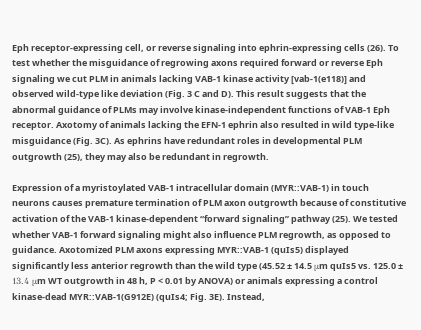Eph receptor-expressing cell, or reverse signaling into ephrin-expressing cells (26). To test whether the misguidance of regrowing axons required forward or reverse Eph signaling we cut PLM in animals lacking VAB-1 kinase activity [vab-1(e118)] and observed wild-type like deviation (Fig. 3 C and D). This result suggests that the abnormal guidance of PLMs may involve kinase-independent functions of VAB-1 Eph receptor. Axotomy of animals lacking the EFN-1 ephrin also resulted in wild type-like misguidance (Fig. 3C). As ephrins have redundant roles in developmental PLM outgrowth (25), they may also be redundant in regrowth.

Expression of a myristoylated VAB-1 intracellular domain (MYR::VAB-1) in touch neurons causes premature termination of PLM axon outgrowth because of constitutive activation of the VAB-1 kinase-dependent “forward signaling” pathway (25). We tested whether VAB-1 forward signaling might also influence PLM regrowth, as opposed to guidance. Axotomized PLM axons expressing MYR::VAB-1 (quIs5) displayed significantly less anterior regrowth than the wild type (45.52 ± 14.5 μm quIs5 vs. 125.0 ± 13.4 μm WT outgrowth in 48 h, P < 0.01 by ANOVA) or animals expressing a control kinase-dead MYR::VAB-1(G912E) (quIs4; Fig. 3E). Instead,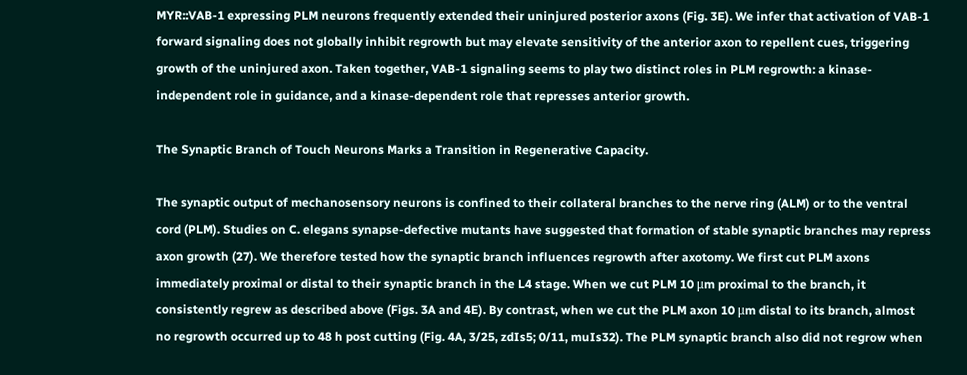MYR::VAB-1 expressing PLM neurons frequently extended their uninjured posterior axons (Fig. 3E). We infer that activation of VAB-1 forward signaling does not globally inhibit regrowth but may elevate sensitivity of the anterior axon to repellent cues, triggering growth of the uninjured axon. Taken together, VAB-1 signaling seems to play two distinct roles in PLM regrowth: a kinase-independent role in guidance, and a kinase-dependent role that represses anterior growth.

The Synaptic Branch of Touch Neurons Marks a Transition in Regenerative Capacity.

The synaptic output of mechanosensory neurons is confined to their collateral branches to the nerve ring (ALM) or to the ventral cord (PLM). Studies on C. elegans synapse-defective mutants have suggested that formation of stable synaptic branches may repress axon growth (27). We therefore tested how the synaptic branch influences regrowth after axotomy. We first cut PLM axons immediately proximal or distal to their synaptic branch in the L4 stage. When we cut PLM 10 μm proximal to the branch, it consistently regrew as described above (Figs. 3A and 4E). By contrast, when we cut the PLM axon 10 μm distal to its branch, almost no regrowth occurred up to 48 h post cutting (Fig. 4A, 3/25, zdIs5; 0/11, muIs32). The PLM synaptic branch also did not regrow when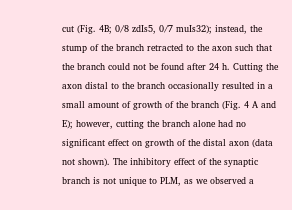cut (Fig. 4B; 0/8 zdIs5, 0/7 muIs32); instead, the stump of the branch retracted to the axon such that the branch could not be found after 24 h. Cutting the axon distal to the branch occasionally resulted in a small amount of growth of the branch (Fig. 4 A and E); however, cutting the branch alone had no significant effect on growth of the distal axon (data not shown). The inhibitory effect of the synaptic branch is not unique to PLM, as we observed a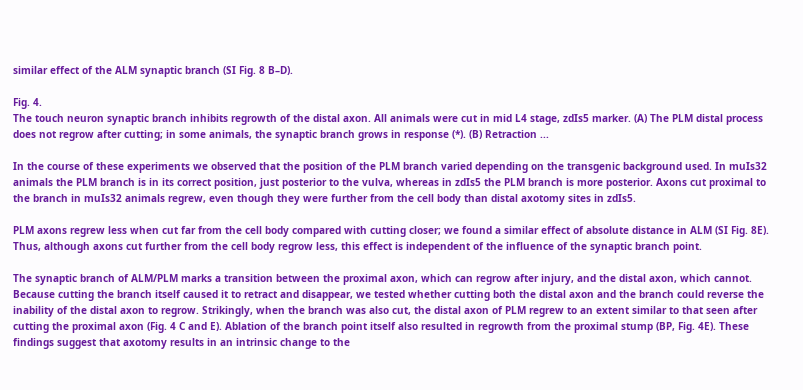similar effect of the ALM synaptic branch (SI Fig. 8 B–D).

Fig. 4.
The touch neuron synaptic branch inhibits regrowth of the distal axon. All animals were cut in mid L4 stage, zdIs5 marker. (A) The PLM distal process does not regrow after cutting; in some animals, the synaptic branch grows in response (*). (B) Retraction ...

In the course of these experiments we observed that the position of the PLM branch varied depending on the transgenic background used. In muIs32 animals the PLM branch is in its correct position, just posterior to the vulva, whereas in zdIs5 the PLM branch is more posterior. Axons cut proximal to the branch in muIs32 animals regrew, even though they were further from the cell body than distal axotomy sites in zdIs5.

PLM axons regrew less when cut far from the cell body compared with cutting closer; we found a similar effect of absolute distance in ALM (SI Fig. 8E). Thus, although axons cut further from the cell body regrow less, this effect is independent of the influence of the synaptic branch point.

The synaptic branch of ALM/PLM marks a transition between the proximal axon, which can regrow after injury, and the distal axon, which cannot. Because cutting the branch itself caused it to retract and disappear, we tested whether cutting both the distal axon and the branch could reverse the inability of the distal axon to regrow. Strikingly, when the branch was also cut, the distal axon of PLM regrew to an extent similar to that seen after cutting the proximal axon (Fig. 4 C and E). Ablation of the branch point itself also resulted in regrowth from the proximal stump (BP, Fig. 4E). These findings suggest that axotomy results in an intrinsic change to the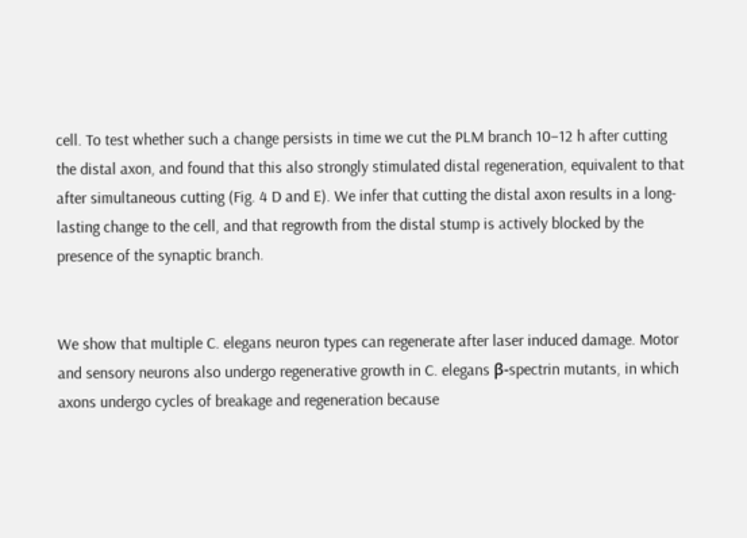cell. To test whether such a change persists in time we cut the PLM branch 10–12 h after cutting the distal axon, and found that this also strongly stimulated distal regeneration, equivalent to that after simultaneous cutting (Fig. 4 D and E). We infer that cutting the distal axon results in a long-lasting change to the cell, and that regrowth from the distal stump is actively blocked by the presence of the synaptic branch.


We show that multiple C. elegans neuron types can regenerate after laser induced damage. Motor and sensory neurons also undergo regenerative growth in C. elegans β-spectrin mutants, in which axons undergo cycles of breakage and regeneration because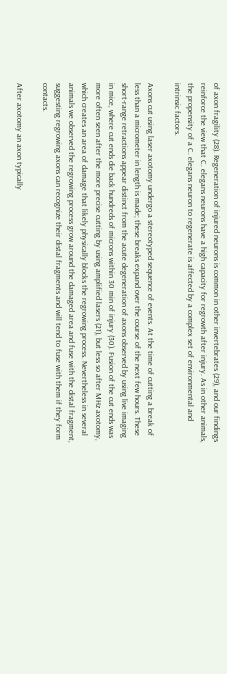of axon fragility (28). Regeneration of injured neurons is common in other invertebrates (29), and our findings reinforce the view that C. elegans neurons have a high capacity for regrowth after injury. As in other animals, the propensity of a C. elegans neuron to regenerate is affected by a complex set of environmental and intrinsic factors.

Axons cut using laser axotomy undergo a stereotyped sequence of events. At the time of cutting a break of less than a micrometer in length is made; these breaks expand over the course of the next few hours. These short-range retractions appear distinct from the acute degeneration of axons observed by using live imaging in mice, where cut ends die back hundreds of microns within 30 min of injury (30). Fusion of the cut ends was more often seen after the more precise cutting by using amplified lasers (21), but less so after MHz axotomy, which creates an area of damage that likely physically blocks the regrowing process. Nevertheless in several animals we observed the regrowing process grow around the damaged area and fuse with the distal fragment, suggesting regrowing axons can recognize their distal fragments and will tend to fuse with them if they form contacts.

After axotomy an axon typically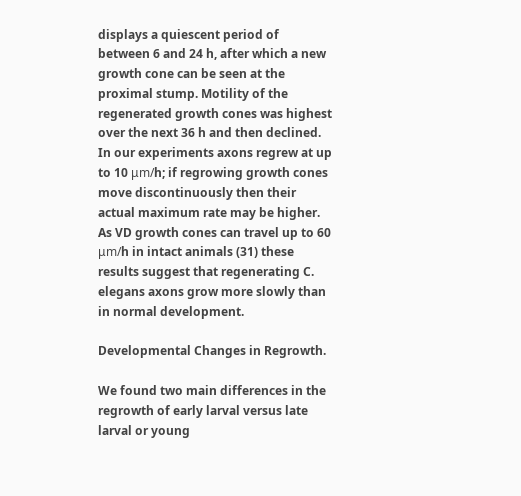displays a quiescent period of between 6 and 24 h, after which a new growth cone can be seen at the proximal stump. Motility of the regenerated growth cones was highest over the next 36 h and then declined. In our experiments axons regrew at up to 10 μm/h; if regrowing growth cones move discontinuously then their actual maximum rate may be higher. As VD growth cones can travel up to 60 μm/h in intact animals (31) these results suggest that regenerating C. elegans axons grow more slowly than in normal development.

Developmental Changes in Regrowth.

We found two main differences in the regrowth of early larval versus late larval or young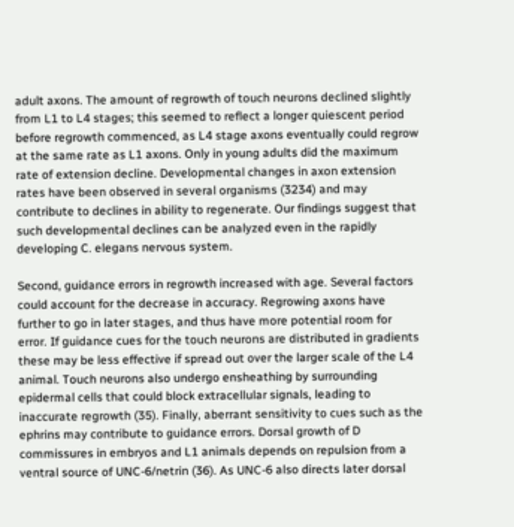adult axons. The amount of regrowth of touch neurons declined slightly from L1 to L4 stages; this seemed to reflect a longer quiescent period before regrowth commenced, as L4 stage axons eventually could regrow at the same rate as L1 axons. Only in young adults did the maximum rate of extension decline. Developmental changes in axon extension rates have been observed in several organisms (3234) and may contribute to declines in ability to regenerate. Our findings suggest that such developmental declines can be analyzed even in the rapidly developing C. elegans nervous system.

Second, guidance errors in regrowth increased with age. Several factors could account for the decrease in accuracy. Regrowing axons have further to go in later stages, and thus have more potential room for error. If guidance cues for the touch neurons are distributed in gradients these may be less effective if spread out over the larger scale of the L4 animal. Touch neurons also undergo ensheathing by surrounding epidermal cells that could block extracellular signals, leading to inaccurate regrowth (35). Finally, aberrant sensitivity to cues such as the ephrins may contribute to guidance errors. Dorsal growth of D commissures in embryos and L1 animals depends on repulsion from a ventral source of UNC-6/netrin (36). As UNC-6 also directs later dorsal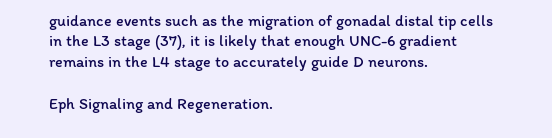guidance events such as the migration of gonadal distal tip cells in the L3 stage (37), it is likely that enough UNC-6 gradient remains in the L4 stage to accurately guide D neurons.

Eph Signaling and Regeneration.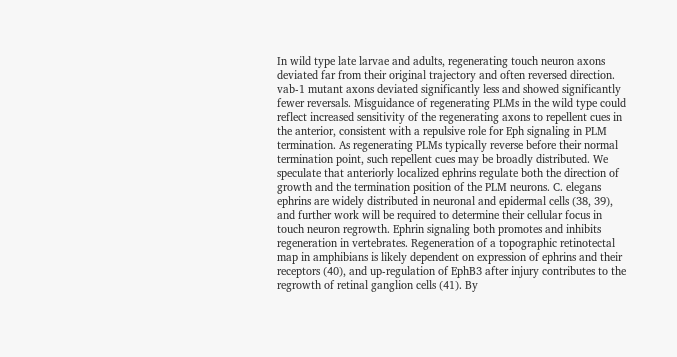In wild type late larvae and adults, regenerating touch neuron axons deviated far from their original trajectory and often reversed direction. vab-1 mutant axons deviated significantly less and showed significantly fewer reversals. Misguidance of regenerating PLMs in the wild type could reflect increased sensitivity of the regenerating axons to repellent cues in the anterior, consistent with a repulsive role for Eph signaling in PLM termination. As regenerating PLMs typically reverse before their normal termination point, such repellent cues may be broadly distributed. We speculate that anteriorly localized ephrins regulate both the direction of growth and the termination position of the PLM neurons. C. elegans ephrins are widely distributed in neuronal and epidermal cells (38, 39), and further work will be required to determine their cellular focus in touch neuron regrowth. Ephrin signaling both promotes and inhibits regeneration in vertebrates. Regeneration of a topographic retinotectal map in amphibians is likely dependent on expression of ephrins and their receptors (40), and up-regulation of EphB3 after injury contributes to the regrowth of retinal ganglion cells (41). By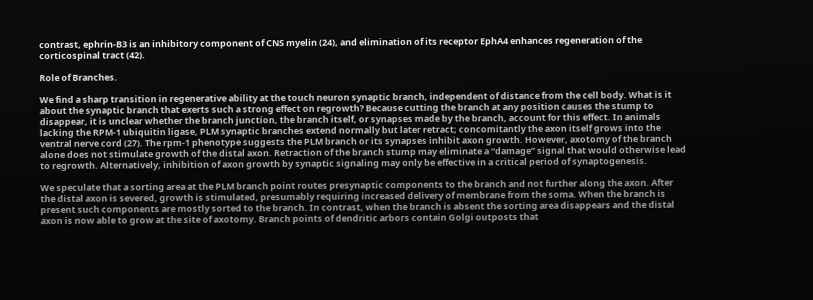contrast, ephrin-B3 is an inhibitory component of CNS myelin (24), and elimination of its receptor EphA4 enhances regeneration of the corticospinal tract (42).

Role of Branches.

We find a sharp transition in regenerative ability at the touch neuron synaptic branch, independent of distance from the cell body. What is it about the synaptic branch that exerts such a strong effect on regrowth? Because cutting the branch at any position causes the stump to disappear, it is unclear whether the branch junction, the branch itself, or synapses made by the branch, account for this effect. In animals lacking the RPM-1 ubiquitin ligase, PLM synaptic branches extend normally but later retract; concomitantly the axon itself grows into the ventral nerve cord (27). The rpm-1 phenotype suggests the PLM branch or its synapses inhibit axon growth. However, axotomy of the branch alone does not stimulate growth of the distal axon. Retraction of the branch stump may eliminate a “damage” signal that would otherwise lead to regrowth. Alternatively, inhibition of axon growth by synaptic signaling may only be effective in a critical period of synaptogenesis.

We speculate that a sorting area at the PLM branch point routes presynaptic components to the branch and not further along the axon. After the distal axon is severed, growth is stimulated, presumably requiring increased delivery of membrane from the soma. When the branch is present such components are mostly sorted to the branch. In contrast, when the branch is absent the sorting area disappears and the distal axon is now able to grow at the site of axotomy. Branch points of dendritic arbors contain Golgi outposts that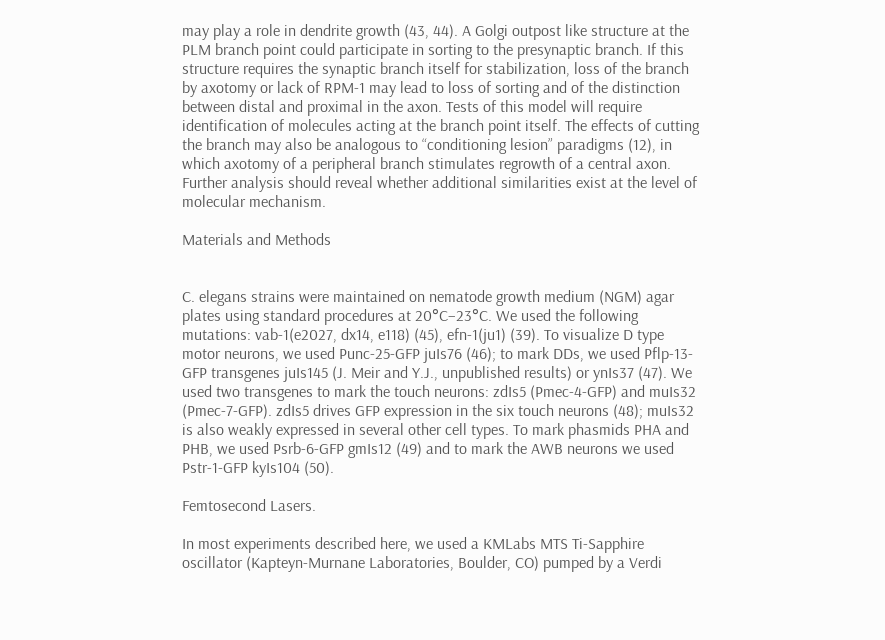may play a role in dendrite growth (43, 44). A Golgi outpost like structure at the PLM branch point could participate in sorting to the presynaptic branch. If this structure requires the synaptic branch itself for stabilization, loss of the branch by axotomy or lack of RPM-1 may lead to loss of sorting and of the distinction between distal and proximal in the axon. Tests of this model will require identification of molecules acting at the branch point itself. The effects of cutting the branch may also be analogous to “conditioning lesion” paradigms (12), in which axotomy of a peripheral branch stimulates regrowth of a central axon. Further analysis should reveal whether additional similarities exist at the level of molecular mechanism.

Materials and Methods


C. elegans strains were maintained on nematode growth medium (NGM) agar plates using standard procedures at 20°C–23°C. We used the following mutations: vab-1(e2027, dx14, e118) (45), efn-1(ju1) (39). To visualize D type motor neurons, we used Punc-25-GFP juIs76 (46); to mark DDs, we used Pflp-13-GFP transgenes juIs145 (J. Meir and Y.J., unpublished results) or ynIs37 (47). We used two transgenes to mark the touch neurons: zdIs5 (Pmec-4-GFP) and muIs32 (Pmec-7-GFP). zdIs5 drives GFP expression in the six touch neurons (48); muIs32 is also weakly expressed in several other cell types. To mark phasmids PHA and PHB, we used Psrb-6-GFP gmIs12 (49) and to mark the AWB neurons we used Pstr-1-GFP kyIs104 (50).

Femtosecond Lasers.

In most experiments described here, we used a KMLabs MTS Ti-Sapphire oscillator (Kapteyn-Murnane Laboratories, Boulder, CO) pumped by a Verdi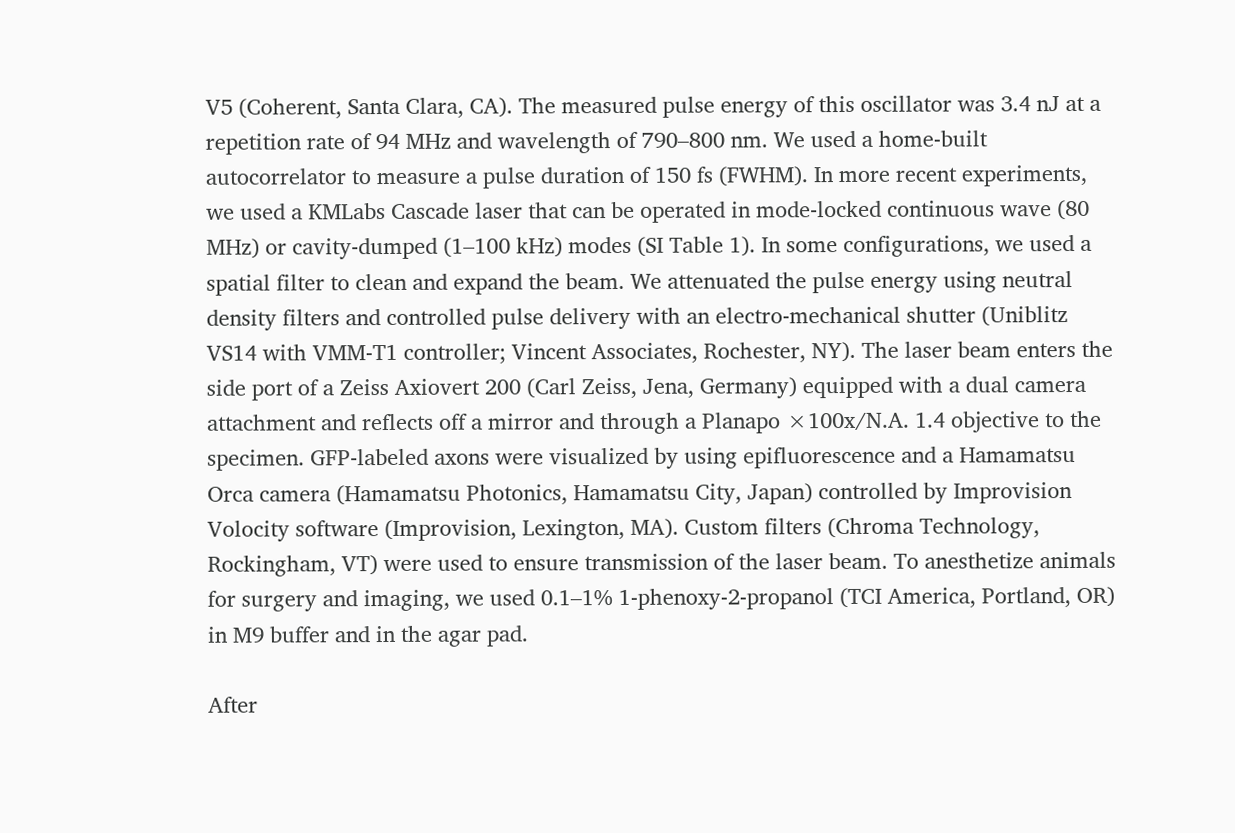V5 (Coherent, Santa Clara, CA). The measured pulse energy of this oscillator was 3.4 nJ at a repetition rate of 94 MHz and wavelength of 790–800 nm. We used a home-built autocorrelator to measure a pulse duration of 150 fs (FWHM). In more recent experiments, we used a KMLabs Cascade laser that can be operated in mode-locked continuous wave (80 MHz) or cavity-dumped (1–100 kHz) modes (SI Table 1). In some configurations, we used a spatial filter to clean and expand the beam. We attenuated the pulse energy using neutral density filters and controlled pulse delivery with an electro-mechanical shutter (Uniblitz VS14 with VMM-T1 controller; Vincent Associates, Rochester, NY). The laser beam enters the side port of a Zeiss Axiovert 200 (Carl Zeiss, Jena, Germany) equipped with a dual camera attachment and reflects off a mirror and through a Planapo ×100x/N.A. 1.4 objective to the specimen. GFP-labeled axons were visualized by using epifluorescence and a Hamamatsu Orca camera (Hamamatsu Photonics, Hamamatsu City, Japan) controlled by Improvision Volocity software (Improvision, Lexington, MA). Custom filters (Chroma Technology, Rockingham, VT) were used to ensure transmission of the laser beam. To anesthetize animals for surgery and imaging, we used 0.1–1% 1-phenoxy-2-propanol (TCI America, Portland, OR) in M9 buffer and in the agar pad.

After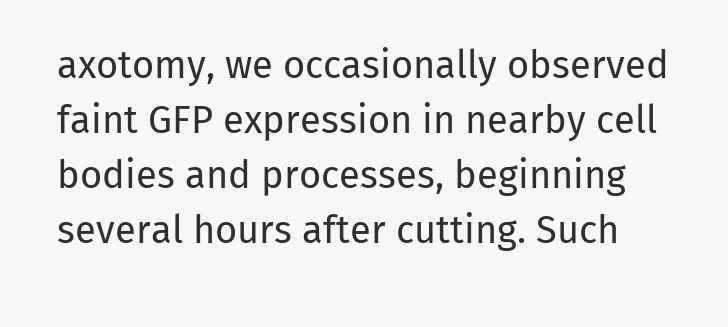axotomy, we occasionally observed faint GFP expression in nearby cell bodies and processes, beginning several hours after cutting. Such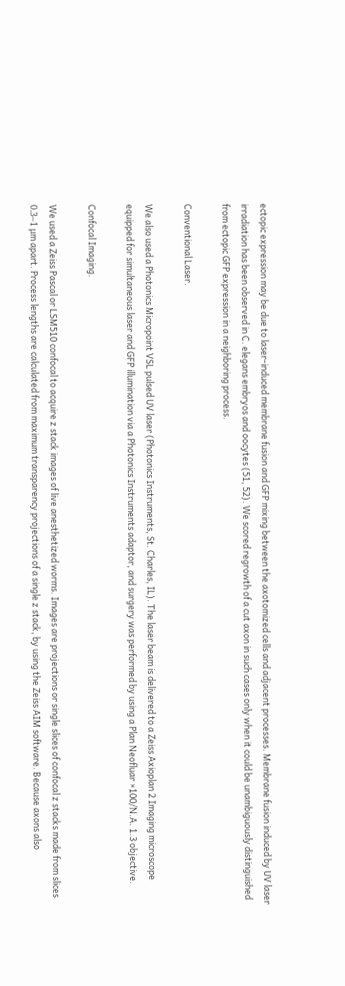ectopic expression may be due to laser-induced membrane fusion and GFP mixing between the axotomized cells and adjacent processes. Membrane fusion induced by UV laser irradiation has been observed in C. elegans embryos and oocytes (51, 52). We scored regrowth of a cut axon in such cases only when it could be unambiguously distinguished from ectopic GFP expression in a neighboring process.

Conventional Laser.

We also used a Photonics Micropoint VSL pulsed UV laser (Photonics Instruments, St. Charles, IL). The laser beam is delivered to a Zeiss Axioplan 2 Imaging microscope equipped for simultaneous laser and GFP illumination via a Photonics Instruments adaptor, and surgery was performed by using a Plan Neofluar ×100/N.A. 1.3 objective.

Confocal Imaging.

We used a Zeiss Pascal or LSM510 confocal to acquire z stack images of live anesthetized worms. Images are projections or single slices of confocal z stacks made from slices 0.3–1 μm apart. Process lengths are calculated from maximum transparency projections of a single z stack, by using the Zeiss AIM software. Because axons also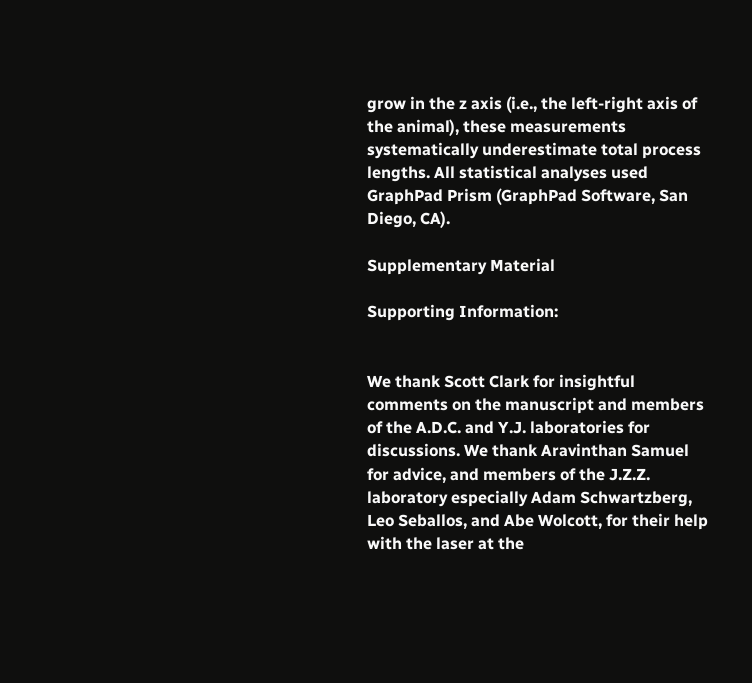grow in the z axis (i.e., the left-right axis of the animal), these measurements systematically underestimate total process lengths. All statistical analyses used GraphPad Prism (GraphPad Software, San Diego, CA).

Supplementary Material

Supporting Information:


We thank Scott Clark for insightful comments on the manuscript and members of the A.D.C. and Y.J. laboratories for discussions. We thank Aravinthan Samuel for advice, and members of the J.Z.Z. laboratory especially Adam Schwartzberg, Leo Seballos, and Abe Wolcott, for their help with the laser at the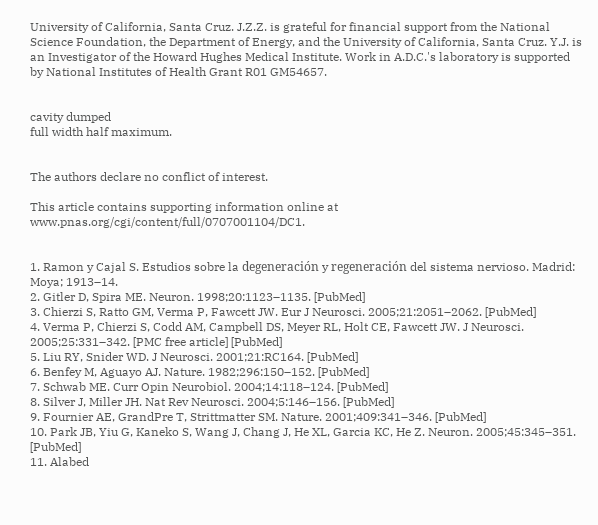University of California, Santa Cruz. J.Z.Z. is grateful for financial support from the National Science Foundation, the Department of Energy, and the University of California, Santa Cruz. Y.J. is an Investigator of the Howard Hughes Medical Institute. Work in A.D.C.'s laboratory is supported by National Institutes of Health Grant R01 GM54657.


cavity dumped
full width half maximum.


The authors declare no conflict of interest.

This article contains supporting information online at www.pnas.org/cgi/content/full/0707001104/DC1.


1. Ramon y Cajal S. Estudios sobre la degeneración y regeneración del sistema nervioso. Madrid: Moya; 1913–14.
2. Gitler D, Spira ME. Neuron. 1998;20:1123–1135. [PubMed]
3. Chierzi S, Ratto GM, Verma P, Fawcett JW. Eur J Neurosci. 2005;21:2051–2062. [PubMed]
4. Verma P, Chierzi S, Codd AM, Campbell DS, Meyer RL, Holt CE, Fawcett JW. J Neurosci. 2005;25:331–342. [PMC free article] [PubMed]
5. Liu RY, Snider WD. J Neurosci. 2001;21:RC164. [PubMed]
6. Benfey M, Aguayo AJ. Nature. 1982;296:150–152. [PubMed]
7. Schwab ME. Curr Opin Neurobiol. 2004;14:118–124. [PubMed]
8. Silver J, Miller JH. Nat Rev Neurosci. 2004;5:146–156. [PubMed]
9. Fournier AE, GrandPre T, Strittmatter SM. Nature. 2001;409:341–346. [PubMed]
10. Park JB, Yiu G, Kaneko S, Wang J, Chang J, He XL, Garcia KC, He Z. Neuron. 2005;45:345–351. [PubMed]
11. Alabed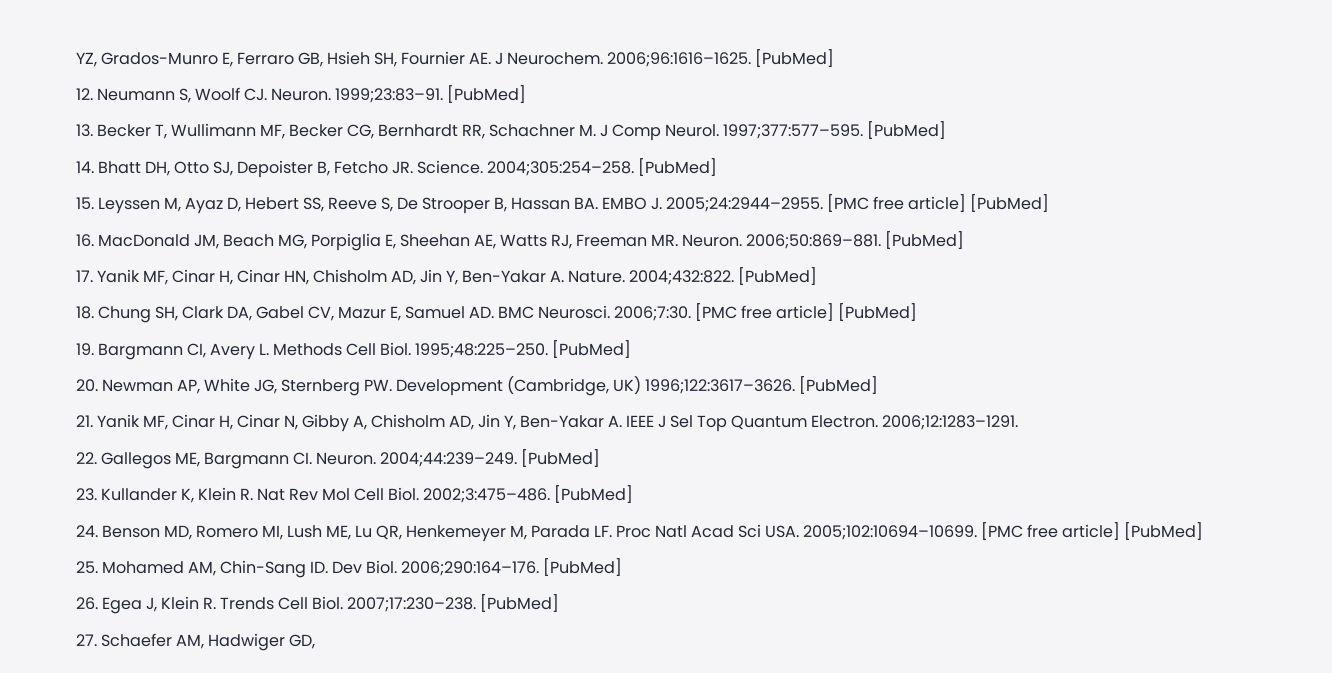YZ, Grados-Munro E, Ferraro GB, Hsieh SH, Fournier AE. J Neurochem. 2006;96:1616–1625. [PubMed]
12. Neumann S, Woolf CJ. Neuron. 1999;23:83–91. [PubMed]
13. Becker T, Wullimann MF, Becker CG, Bernhardt RR, Schachner M. J Comp Neurol. 1997;377:577–595. [PubMed]
14. Bhatt DH, Otto SJ, Depoister B, Fetcho JR. Science. 2004;305:254–258. [PubMed]
15. Leyssen M, Ayaz D, Hebert SS, Reeve S, De Strooper B, Hassan BA. EMBO J. 2005;24:2944–2955. [PMC free article] [PubMed]
16. MacDonald JM, Beach MG, Porpiglia E, Sheehan AE, Watts RJ, Freeman MR. Neuron. 2006;50:869–881. [PubMed]
17. Yanik MF, Cinar H, Cinar HN, Chisholm AD, Jin Y, Ben-Yakar A. Nature. 2004;432:822. [PubMed]
18. Chung SH, Clark DA, Gabel CV, Mazur E, Samuel AD. BMC Neurosci. 2006;7:30. [PMC free article] [PubMed]
19. Bargmann CI, Avery L. Methods Cell Biol. 1995;48:225–250. [PubMed]
20. Newman AP, White JG, Sternberg PW. Development (Cambridge, UK) 1996;122:3617–3626. [PubMed]
21. Yanik MF, Cinar H, Cinar N, Gibby A, Chisholm AD, Jin Y, Ben-Yakar A. IEEE J Sel Top Quantum Electron. 2006;12:1283–1291.
22. Gallegos ME, Bargmann CI. Neuron. 2004;44:239–249. [PubMed]
23. Kullander K, Klein R. Nat Rev Mol Cell Biol. 2002;3:475–486. [PubMed]
24. Benson MD, Romero MI, Lush ME, Lu QR, Henkemeyer M, Parada LF. Proc Natl Acad Sci USA. 2005;102:10694–10699. [PMC free article] [PubMed]
25. Mohamed AM, Chin-Sang ID. Dev Biol. 2006;290:164–176. [PubMed]
26. Egea J, Klein R. Trends Cell Biol. 2007;17:230–238. [PubMed]
27. Schaefer AM, Hadwiger GD,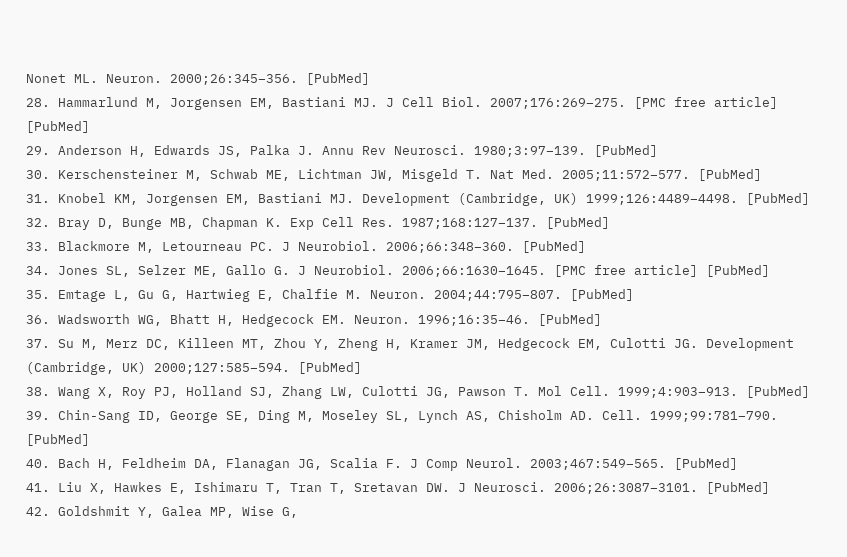Nonet ML. Neuron. 2000;26:345–356. [PubMed]
28. Hammarlund M, Jorgensen EM, Bastiani MJ. J Cell Biol. 2007;176:269–275. [PMC free article] [PubMed]
29. Anderson H, Edwards JS, Palka J. Annu Rev Neurosci. 1980;3:97–139. [PubMed]
30. Kerschensteiner M, Schwab ME, Lichtman JW, Misgeld T. Nat Med. 2005;11:572–577. [PubMed]
31. Knobel KM, Jorgensen EM, Bastiani MJ. Development (Cambridge, UK) 1999;126:4489–4498. [PubMed]
32. Bray D, Bunge MB, Chapman K. Exp Cell Res. 1987;168:127–137. [PubMed]
33. Blackmore M, Letourneau PC. J Neurobiol. 2006;66:348–360. [PubMed]
34. Jones SL, Selzer ME, Gallo G. J Neurobiol. 2006;66:1630–1645. [PMC free article] [PubMed]
35. Emtage L, Gu G, Hartwieg E, Chalfie M. Neuron. 2004;44:795–807. [PubMed]
36. Wadsworth WG, Bhatt H, Hedgecock EM. Neuron. 1996;16:35–46. [PubMed]
37. Su M, Merz DC, Killeen MT, Zhou Y, Zheng H, Kramer JM, Hedgecock EM, Culotti JG. Development (Cambridge, UK) 2000;127:585–594. [PubMed]
38. Wang X, Roy PJ, Holland SJ, Zhang LW, Culotti JG, Pawson T. Mol Cell. 1999;4:903–913. [PubMed]
39. Chin-Sang ID, George SE, Ding M, Moseley SL, Lynch AS, Chisholm AD. Cell. 1999;99:781–790. [PubMed]
40. Bach H, Feldheim DA, Flanagan JG, Scalia F. J Comp Neurol. 2003;467:549–565. [PubMed]
41. Liu X, Hawkes E, Ishimaru T, Tran T, Sretavan DW. J Neurosci. 2006;26:3087–3101. [PubMed]
42. Goldshmit Y, Galea MP, Wise G,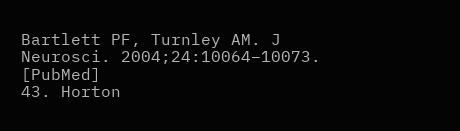Bartlett PF, Turnley AM. J Neurosci. 2004;24:10064–10073. [PubMed]
43. Horton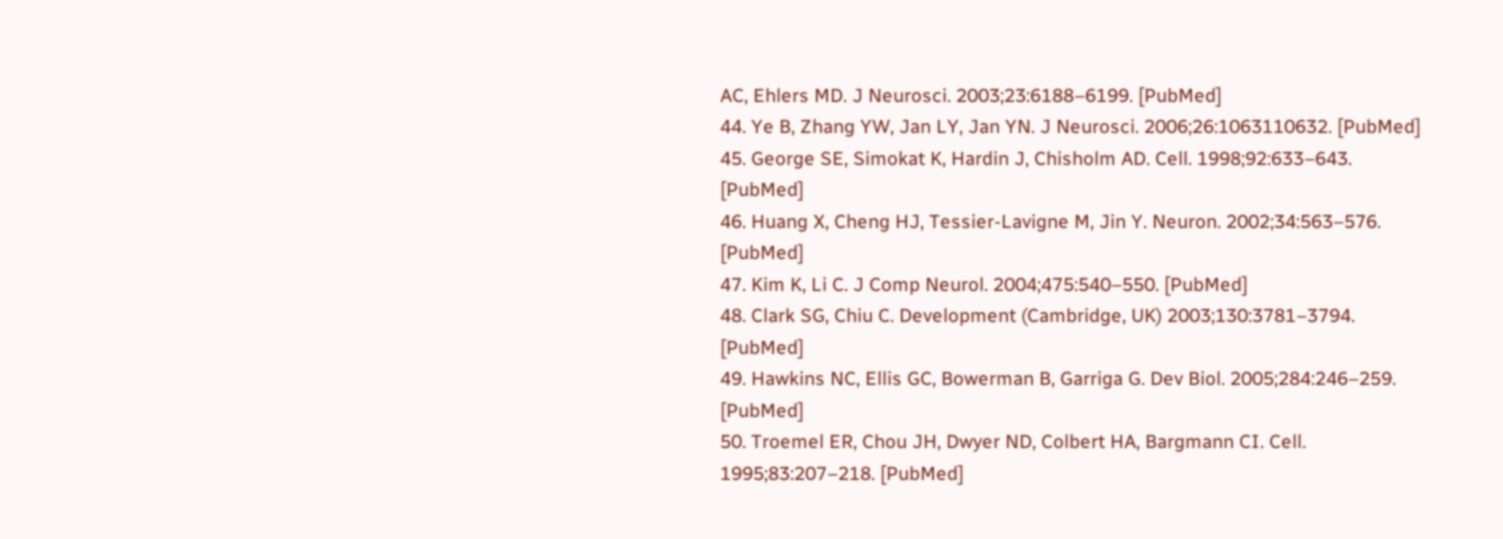AC, Ehlers MD. J Neurosci. 2003;23:6188–6199. [PubMed]
44. Ye B, Zhang YW, Jan LY, Jan YN. J Neurosci. 2006;26:1063110632. [PubMed]
45. George SE, Simokat K, Hardin J, Chisholm AD. Cell. 1998;92:633–643. [PubMed]
46. Huang X, Cheng HJ, Tessier-Lavigne M, Jin Y. Neuron. 2002;34:563–576. [PubMed]
47. Kim K, Li C. J Comp Neurol. 2004;475:540–550. [PubMed]
48. Clark SG, Chiu C. Development (Cambridge, UK) 2003;130:3781–3794. [PubMed]
49. Hawkins NC, Ellis GC, Bowerman B, Garriga G. Dev Biol. 2005;284:246–259. [PubMed]
50. Troemel ER, Chou JH, Dwyer ND, Colbert HA, Bargmann CI. Cell. 1995;83:207–218. [PubMed]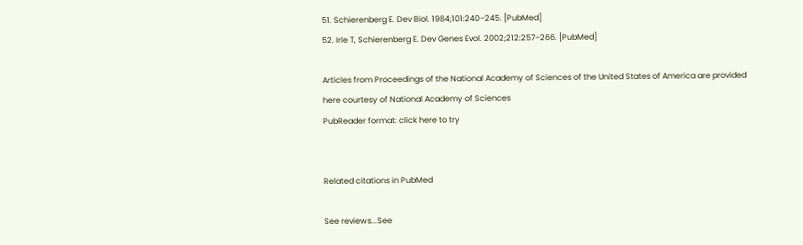51. Schierenberg E. Dev Biol. 1984;101:240–245. [PubMed]
52. Irle T, Schierenberg E. Dev Genes Evol. 2002;212:257–266. [PubMed]

Articles from Proceedings of the National Academy of Sciences of the United States of America are provided here courtesy of National Academy of Sciences
PubReader format: click here to try


Related citations in PubMed

See reviews...See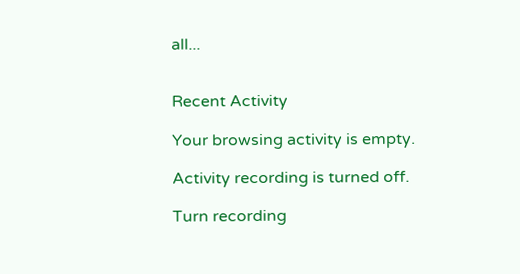all...


Recent Activity

Your browsing activity is empty.

Activity recording is turned off.

Turn recording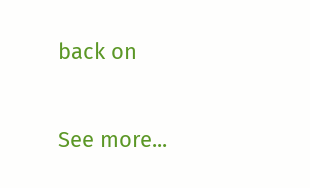back on

See more...